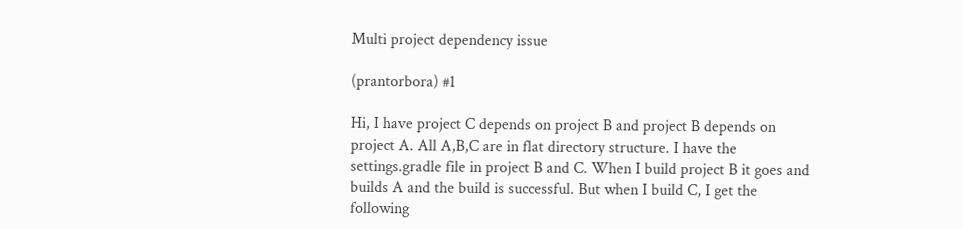Multi project dependency issue

(prantorbora) #1

Hi, I have project C depends on project B and project B depends on project A. All A,B,C are in flat directory structure. I have the settings.gradle file in project B and C. When I build project B it goes and builds A and the build is successful. But when I build C, I get the following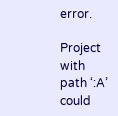error.

Project with path ‘:A’ could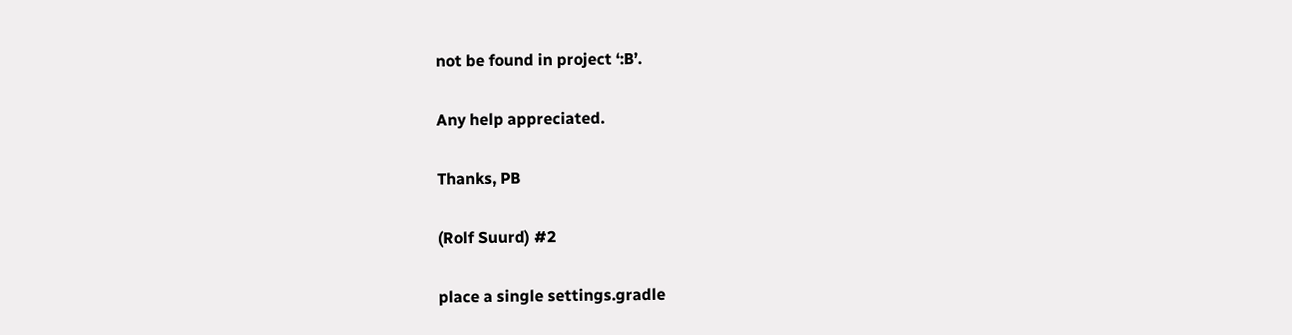not be found in project ‘:B’.

Any help appreciated.

Thanks, PB

(Rolf Suurd) #2

place a single settings.gradle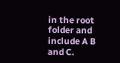in the root folder and include A B and C.